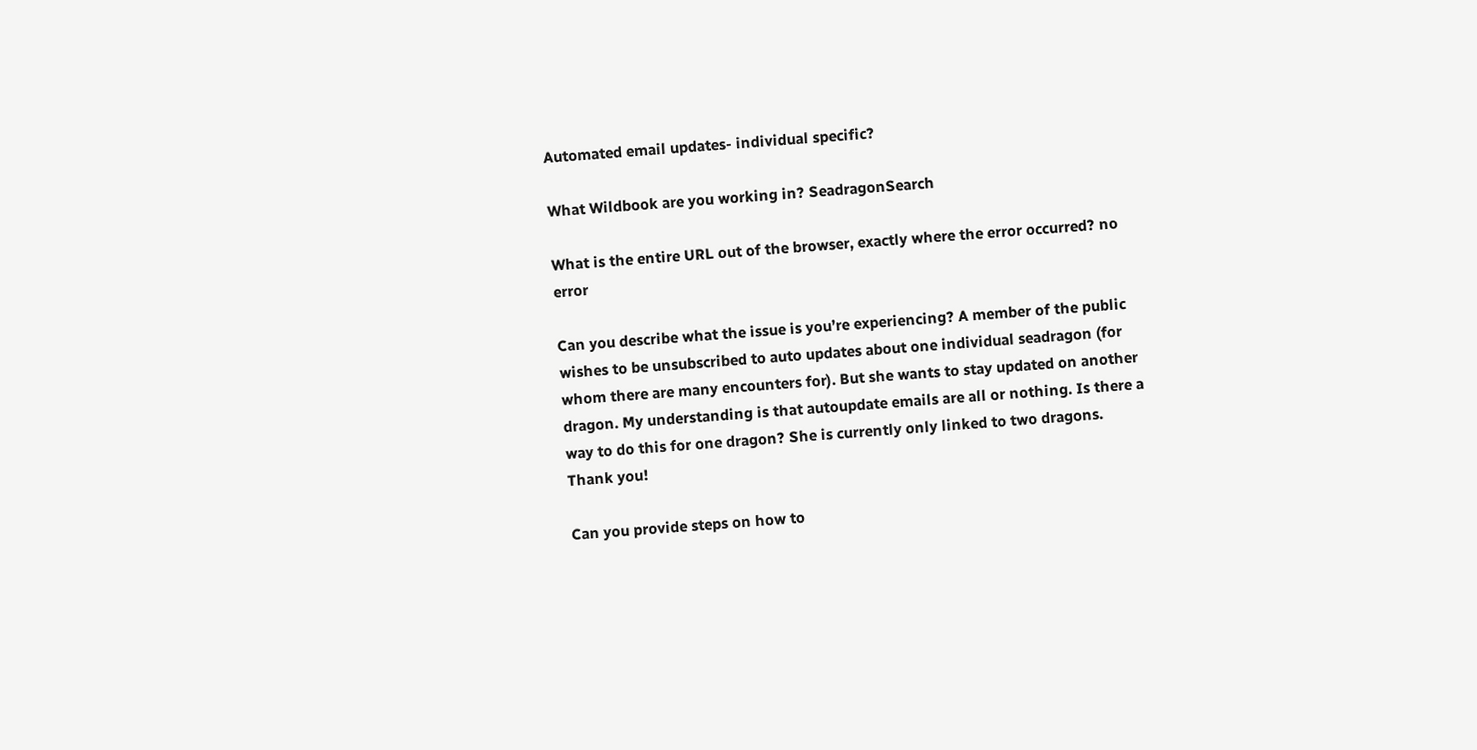Automated email updates- individual specific?

What Wildbook are you working in? SeadragonSearch

What is the entire URL out of the browser, exactly where the error occurred? no error

Can you describe what the issue is you’re experiencing? A member of the public wishes to be unsubscribed to auto updates about one individual seadragon (for whom there are many encounters for). But she wants to stay updated on another dragon. My understanding is that autoupdate emails are all or nothing. Is there a way to do this for one dragon? She is currently only linked to two dragons. Thank you!

Can you provide steps on how to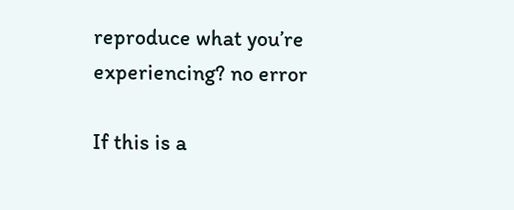reproduce what you’re experiencing? no error

If this is a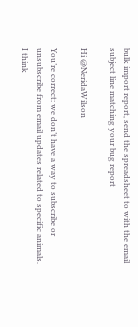bulk import report, send the spreadsheet to with the email subject line matching your bug report

Hi @NeridaWilson

You’re correct: we don’t have a way to subscribe or unsubscribe from email updates related to specific animals. I think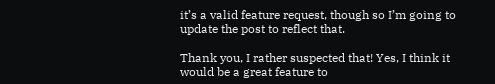it’s a valid feature request, though so I’m going to update the post to reflect that.

Thank you, I rather suspected that! Yes, I think it would be a great feature to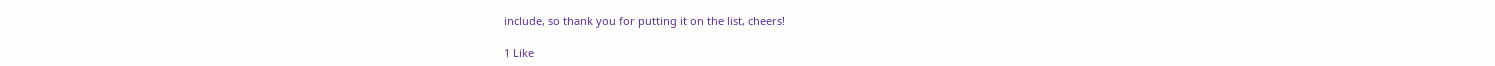include, so thank you for putting it on the list, cheers!

1 Like